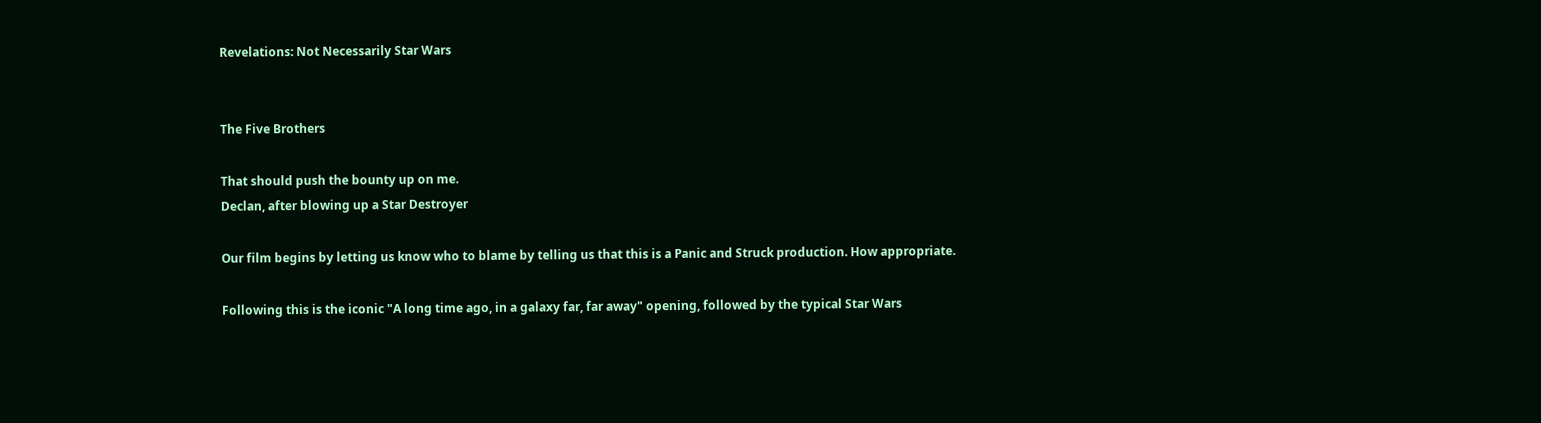Revelations: Not Necessarily Star Wars


The Five Brothers

That should push the bounty up on me.
Declan, after blowing up a Star Destroyer

Our film begins by letting us know who to blame by telling us that this is a Panic and Struck production. How appropriate.

Following this is the iconic "A long time ago, in a galaxy far, far away" opening, followed by the typical Star Wars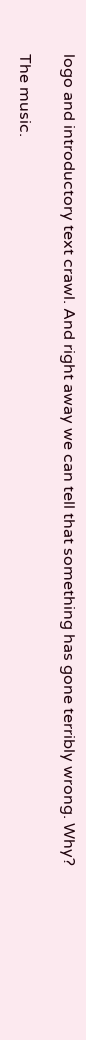logo and introductory text crawl. And right away we can tell that something has gone terribly wrong. Why?

The music.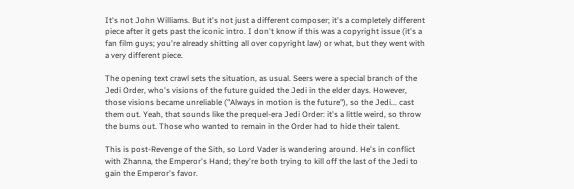It's not John Williams. But it's not just a different composer; it's a completely different piece after it gets past the iconic intro. I don't know if this was a copyright issue (it's a fan film guys; you're already shitting all over copyright law) or what, but they went with a very different piece.

The opening text crawl sets the situation, as usual. Seers were a special branch of the Jedi Order, who's visions of the future guided the Jedi in the elder days. However, those visions became unreliable ("Always in motion is the future"), so the Jedi... cast them out. Yeah, that sounds like the prequel-era Jedi Order: it's a little weird, so throw the bums out. Those who wanted to remain in the Order had to hide their talent.

This is post-Revenge of the Sith, so Lord Vader is wandering around. He's in conflict with Zhanna, the Emperor's Hand; they're both trying to kill off the last of the Jedi to gain the Emperor's favor.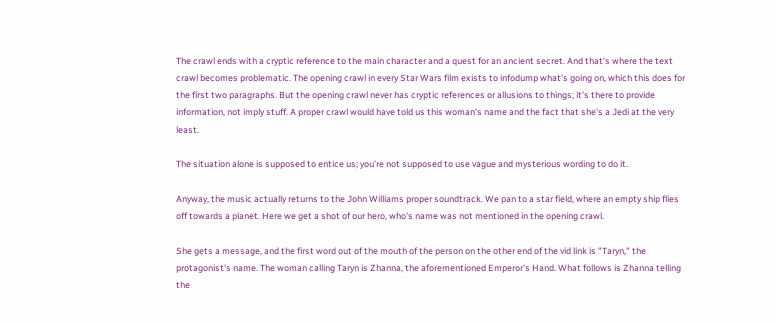The crawl ends with a cryptic reference to the main character and a quest for an ancient secret. And that's where the text crawl becomes problematic. The opening crawl in every Star Wars film exists to infodump what's going on, which this does for the first two paragraphs. But the opening crawl never has cryptic references or allusions to things; it's there to provide information, not imply stuff. A proper crawl would have told us this woman's name and the fact that she's a Jedi at the very least.

The situation alone is supposed to entice us; you're not supposed to use vague and mysterious wording to do it.

Anyway, the music actually returns to the John Williams proper soundtrack. We pan to a star field, where an empty ship flies off towards a planet. Here we get a shot of our hero, who's name was not mentioned in the opening crawl.

She gets a message, and the first word out of the mouth of the person on the other end of the vid link is "Taryn," the protagonist's name. The woman calling Taryn is Zhanna, the aforementioned Emperor's Hand. What follows is Zhanna telling the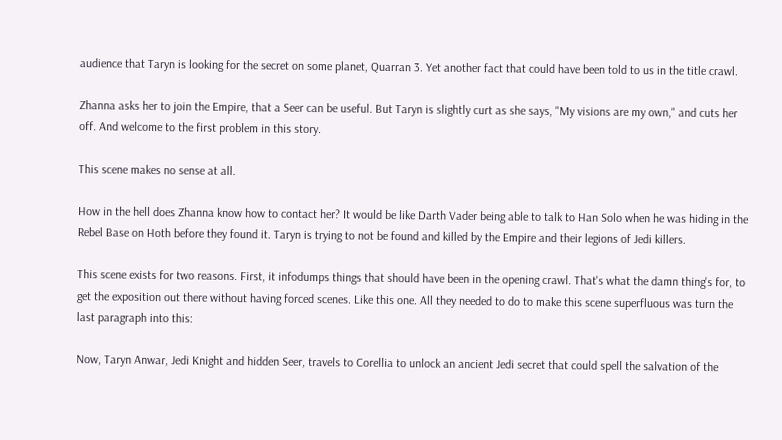audience that Taryn is looking for the secret on some planet, Quarran 3. Yet another fact that could have been told to us in the title crawl.

Zhanna asks her to join the Empire, that a Seer can be useful. But Taryn is slightly curt as she says, "My visions are my own," and cuts her off. And welcome to the first problem in this story.

This scene makes no sense at all.

How in the hell does Zhanna know how to contact her? It would be like Darth Vader being able to talk to Han Solo when he was hiding in the Rebel Base on Hoth before they found it. Taryn is trying to not be found and killed by the Empire and their legions of Jedi killers.

This scene exists for two reasons. First, it infodumps things that should have been in the opening crawl. That's what the damn thing's for, to get the exposition out there without having forced scenes. Like this one. All they needed to do to make this scene superfluous was turn the last paragraph into this:

Now, Taryn Anwar, Jedi Knight and hidden Seer, travels to Corellia to unlock an ancient Jedi secret that could spell the salvation of the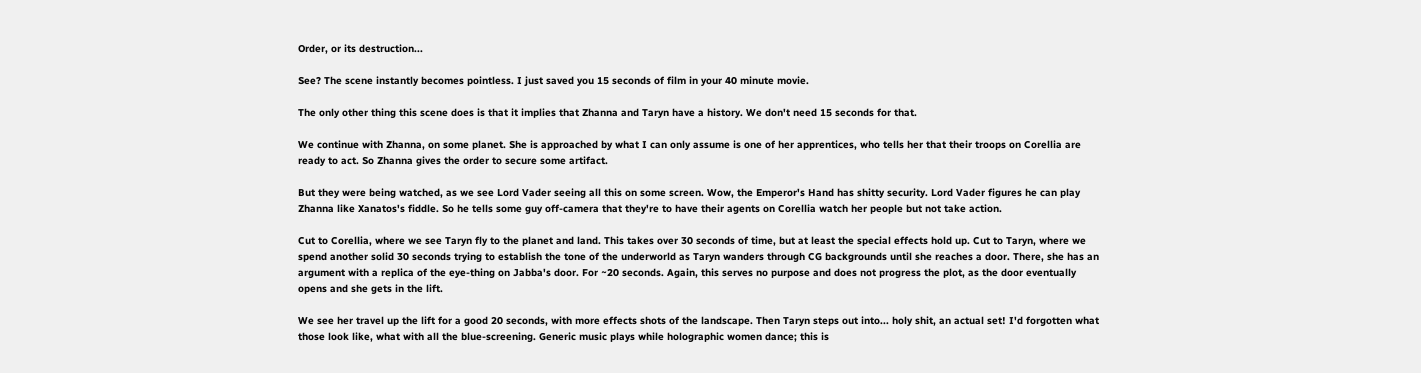Order, or its destruction...

See? The scene instantly becomes pointless. I just saved you 15 seconds of film in your 40 minute movie.

The only other thing this scene does is that it implies that Zhanna and Taryn have a history. We don't need 15 seconds for that.

We continue with Zhanna, on some planet. She is approached by what I can only assume is one of her apprentices, who tells her that their troops on Corellia are ready to act. So Zhanna gives the order to secure some artifact.

But they were being watched, as we see Lord Vader seeing all this on some screen. Wow, the Emperor's Hand has shitty security. Lord Vader figures he can play Zhanna like Xanatos's fiddle. So he tells some guy off-camera that they're to have their agents on Corellia watch her people but not take action.

Cut to Corellia, where we see Taryn fly to the planet and land. This takes over 30 seconds of time, but at least the special effects hold up. Cut to Taryn, where we spend another solid 30 seconds trying to establish the tone of the underworld as Taryn wanders through CG backgrounds until she reaches a door. There, she has an argument with a replica of the eye-thing on Jabba's door. For ~20 seconds. Again, this serves no purpose and does not progress the plot, as the door eventually opens and she gets in the lift.

We see her travel up the lift for a good 20 seconds, with more effects shots of the landscape. Then Taryn steps out into... holy shit, an actual set! I'd forgotten what those look like, what with all the blue-screening. Generic music plays while holographic women dance; this is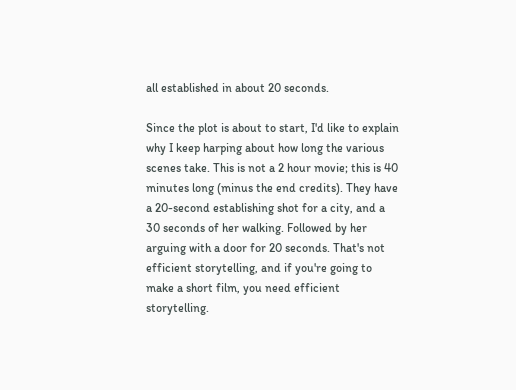all established in about 20 seconds.

Since the plot is about to start, I'd like to explain why I keep harping about how long the various scenes take. This is not a 2 hour movie; this is 40 minutes long (minus the end credits). They have a 20-second establishing shot for a city, and a 30 seconds of her walking. Followed by her arguing with a door for 20 seconds. That's not efficient storytelling, and if you're going to make a short film, you need efficient storytelling.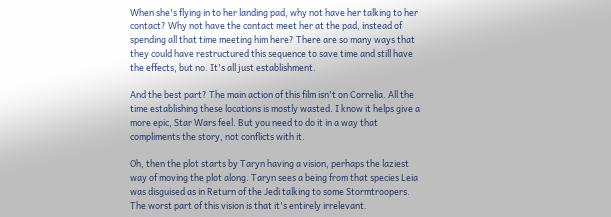When she's flying in to her landing pad, why not have her talking to her contact? Why not have the contact meet her at the pad, instead of spending all that time meeting him here? There are so many ways that they could have restructured this sequence to save time and still have the effects, but no. It's all just establishment.

And the best part? The main action of this film isn't on Correlia. All the time establishing these locations is mostly wasted. I know it helps give a more epic, Star Wars feel. But you need to do it in a way that compliments the story, not conflicts with it.

Oh, then the plot starts by Taryn having a vision, perhaps the laziest way of moving the plot along. Taryn sees a being from that species Leia was disguised as in Return of the Jedi talking to some Stormtroopers. The worst part of this vision is that it's entirely irrelevant.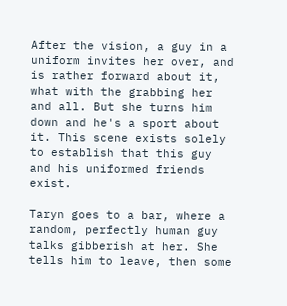After the vision, a guy in a uniform invites her over, and is rather forward about it, what with the grabbing her and all. But she turns him down and he's a sport about it. This scene exists solely to establish that this guy and his uniformed friends exist.

Taryn goes to a bar, where a random, perfectly human guy talks gibberish at her. She tells him to leave, then some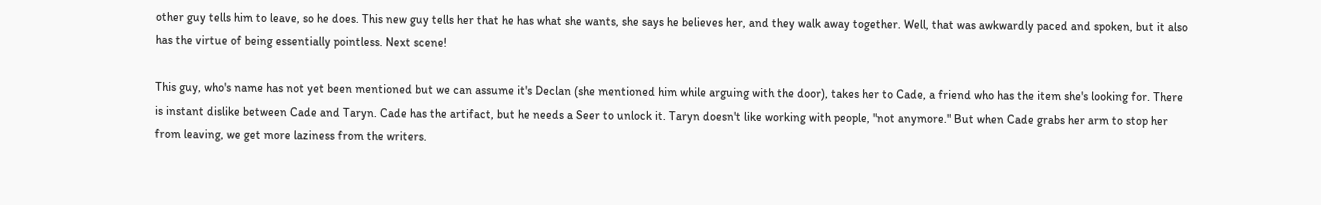other guy tells him to leave, so he does. This new guy tells her that he has what she wants, she says he believes her, and they walk away together. Well, that was awkwardly paced and spoken, but it also has the virtue of being essentially pointless. Next scene!

This guy, who's name has not yet been mentioned but we can assume it's Declan (she mentioned him while arguing with the door), takes her to Cade, a friend who has the item she's looking for. There is instant dislike between Cade and Taryn. Cade has the artifact, but he needs a Seer to unlock it. Taryn doesn't like working with people, "not anymore." But when Cade grabs her arm to stop her from leaving, we get more laziness from the writers.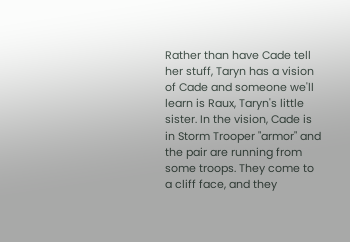Rather than have Cade tell her stuff, Taryn has a vision of Cade and someone we'll learn is Raux, Taryn's little sister. In the vision, Cade is in Storm Trooper "armor" and the pair are running from some troops. They come to a cliff face, and they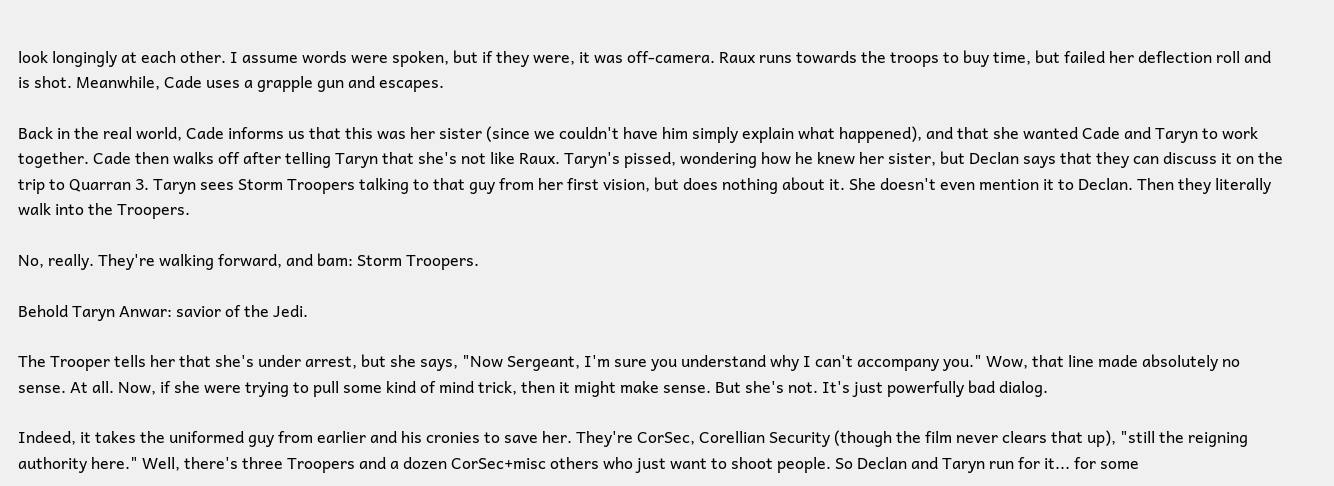look longingly at each other. I assume words were spoken, but if they were, it was off-camera. Raux runs towards the troops to buy time, but failed her deflection roll and is shot. Meanwhile, Cade uses a grapple gun and escapes.

Back in the real world, Cade informs us that this was her sister (since we couldn't have him simply explain what happened), and that she wanted Cade and Taryn to work together. Cade then walks off after telling Taryn that she's not like Raux. Taryn's pissed, wondering how he knew her sister, but Declan says that they can discuss it on the trip to Quarran 3. Taryn sees Storm Troopers talking to that guy from her first vision, but does nothing about it. She doesn't even mention it to Declan. Then they literally walk into the Troopers.

No, really. They're walking forward, and bam: Storm Troopers.

Behold Taryn Anwar: savior of the Jedi.

The Trooper tells her that she's under arrest, but she says, "Now Sergeant, I'm sure you understand why I can't accompany you." Wow, that line made absolutely no sense. At all. Now, if she were trying to pull some kind of mind trick, then it might make sense. But she's not. It's just powerfully bad dialog.

Indeed, it takes the uniformed guy from earlier and his cronies to save her. They're CorSec, Corellian Security (though the film never clears that up), "still the reigning authority here." Well, there's three Troopers and a dozen CorSec+misc others who just want to shoot people. So Declan and Taryn run for it... for some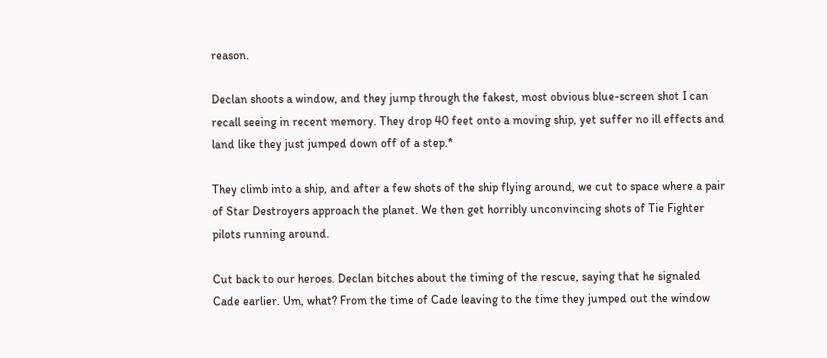reason.

Declan shoots a window, and they jump through the fakest, most obvious blue-screen shot I can recall seeing in recent memory. They drop 40 feet onto a moving ship, yet suffer no ill effects and land like they just jumped down off of a step.*

They climb into a ship, and after a few shots of the ship flying around, we cut to space where a pair of Star Destroyers approach the planet. We then get horribly unconvincing shots of Tie Fighter pilots running around.

Cut back to our heroes. Declan bitches about the timing of the rescue, saying that he signaled Cade earlier. Um, what? From the time of Cade leaving to the time they jumped out the window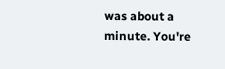was about a minute. You're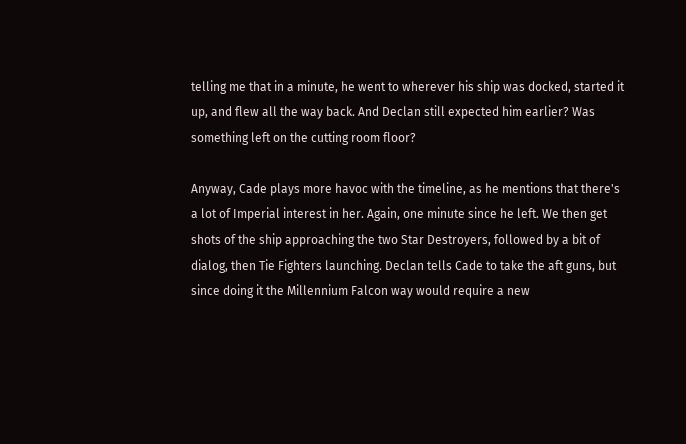telling me that in a minute, he went to wherever his ship was docked, started it up, and flew all the way back. And Declan still expected him earlier? Was something left on the cutting room floor?

Anyway, Cade plays more havoc with the timeline, as he mentions that there's a lot of Imperial interest in her. Again, one minute since he left. We then get shots of the ship approaching the two Star Destroyers, followed by a bit of dialog, then Tie Fighters launching. Declan tells Cade to take the aft guns, but since doing it the Millennium Falcon way would require a new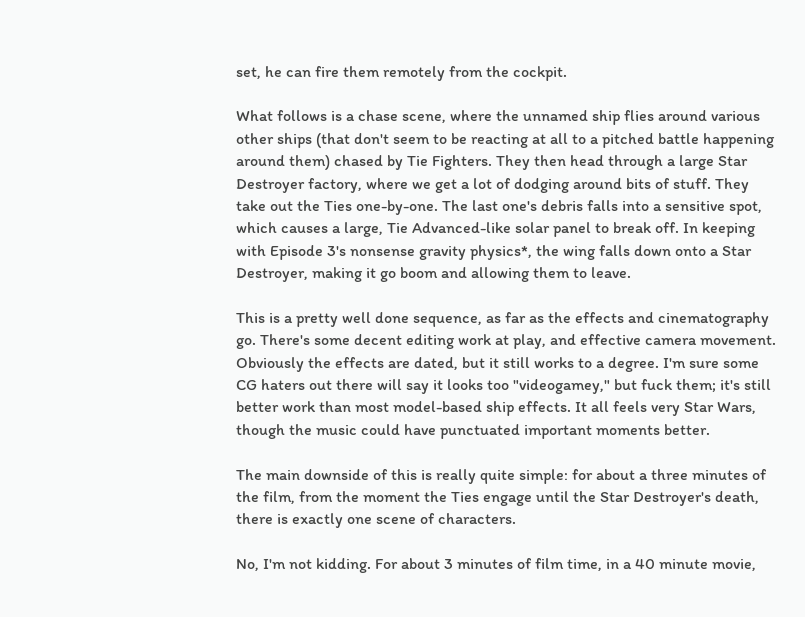set, he can fire them remotely from the cockpit.

What follows is a chase scene, where the unnamed ship flies around various other ships (that don't seem to be reacting at all to a pitched battle happening around them) chased by Tie Fighters. They then head through a large Star Destroyer factory, where we get a lot of dodging around bits of stuff. They take out the Ties one-by-one. The last one's debris falls into a sensitive spot, which causes a large, Tie Advanced-like solar panel to break off. In keeping with Episode 3's nonsense gravity physics*, the wing falls down onto a Star Destroyer, making it go boom and allowing them to leave.

This is a pretty well done sequence, as far as the effects and cinematography go. There's some decent editing work at play, and effective camera movement. Obviously the effects are dated, but it still works to a degree. I'm sure some CG haters out there will say it looks too "videogamey," but fuck them; it's still better work than most model-based ship effects. It all feels very Star Wars, though the music could have punctuated important moments better.

The main downside of this is really quite simple: for about a three minutes of the film, from the moment the Ties engage until the Star Destroyer's death, there is exactly one scene of characters.

No, I'm not kidding. For about 3 minutes of film time, in a 40 minute movie,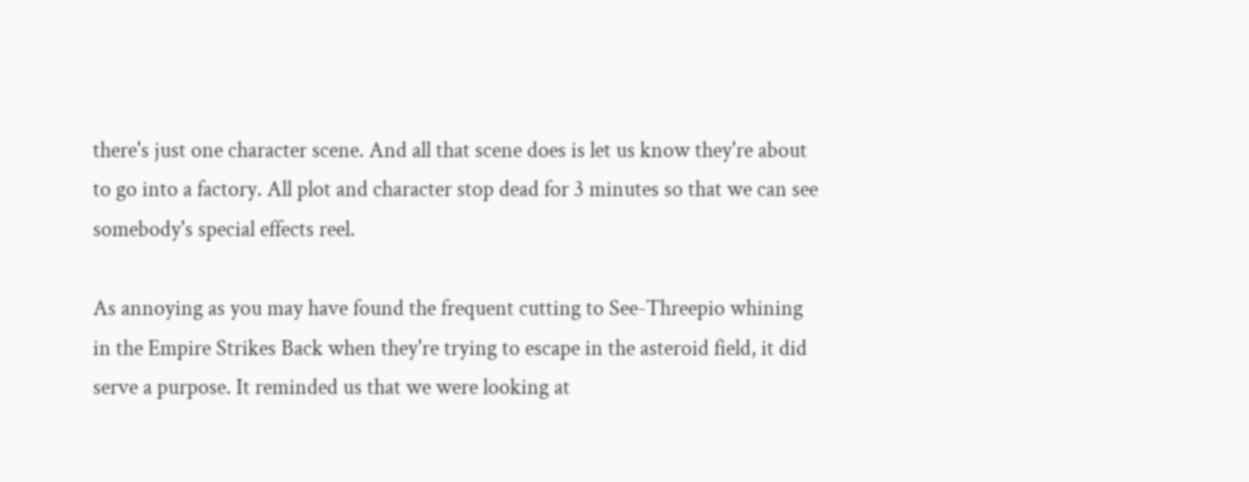there's just one character scene. And all that scene does is let us know they're about to go into a factory. All plot and character stop dead for 3 minutes so that we can see somebody's special effects reel.

As annoying as you may have found the frequent cutting to See-Threepio whining in the Empire Strikes Back when they're trying to escape in the asteroid field, it did serve a purpose. It reminded us that we were looking at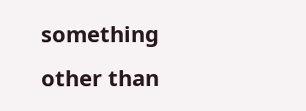something other than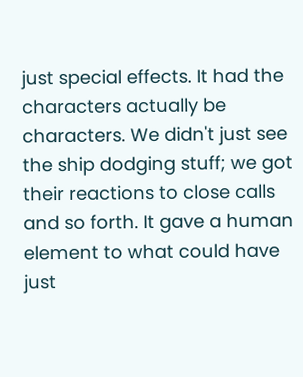just special effects. It had the characters actually be characters. We didn't just see the ship dodging stuff; we got their reactions to close calls and so forth. It gave a human element to what could have just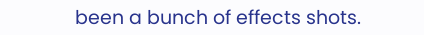been a bunch of effects shots.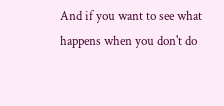And if you want to see what happens when you don't do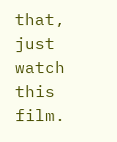that, just watch this film.